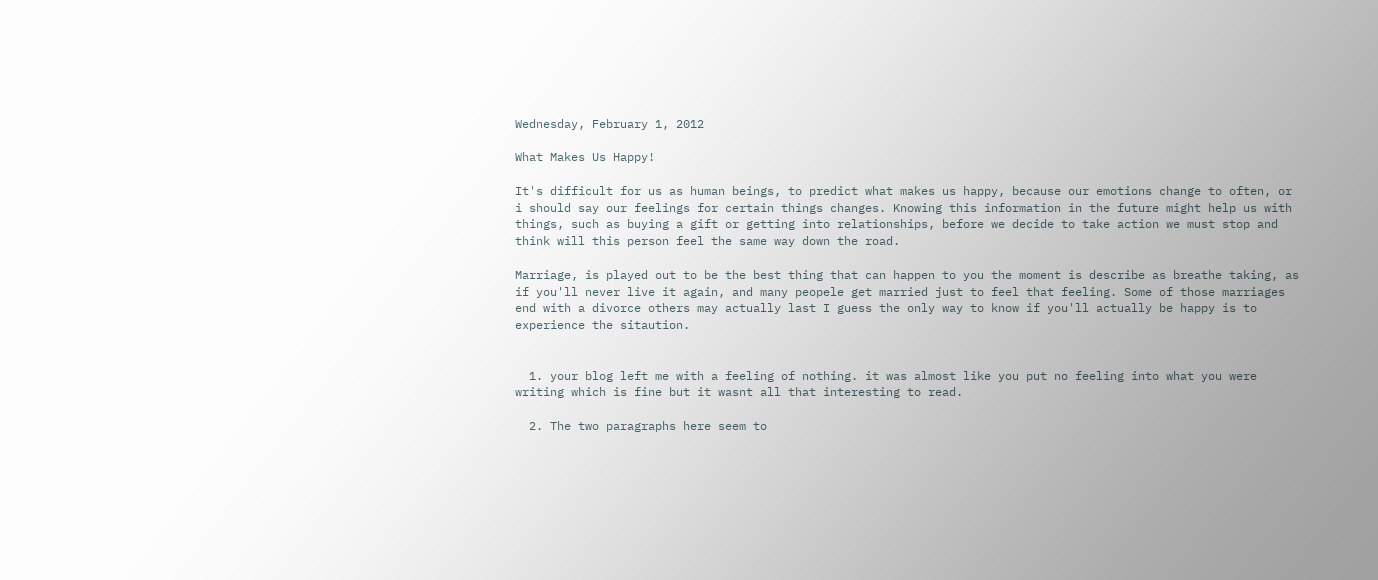Wednesday, February 1, 2012

What Makes Us Happy!

It's difficult for us as human beings, to predict what makes us happy, because our emotions change to often, or i should say our feelings for certain things changes. Knowing this information in the future might help us with things, such as buying a gift or getting into relationships, before we decide to take action we must stop and think will this person feel the same way down the road.

Marriage, is played out to be the best thing that can happen to you the moment is describe as breathe taking, as if you'll never live it again, and many peopele get married just to feel that feeling. Some of those marriages end with a divorce others may actually last I guess the only way to know if you'll actually be happy is to experience the sitaution.


  1. your blog left me with a feeling of nothing. it was almost like you put no feeling into what you were writing which is fine but it wasnt all that interesting to read.

  2. The two paragraphs here seem to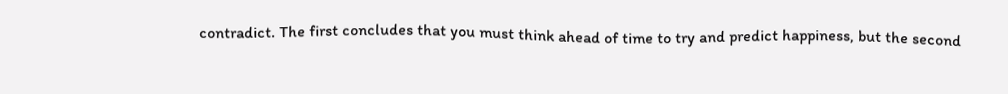contradict. The first concludes that you must think ahead of time to try and predict happiness, but the second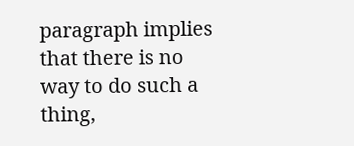paragraph implies that there is no way to do such a thing,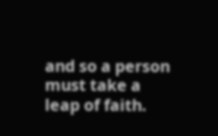and so a person must take a leap of faith.